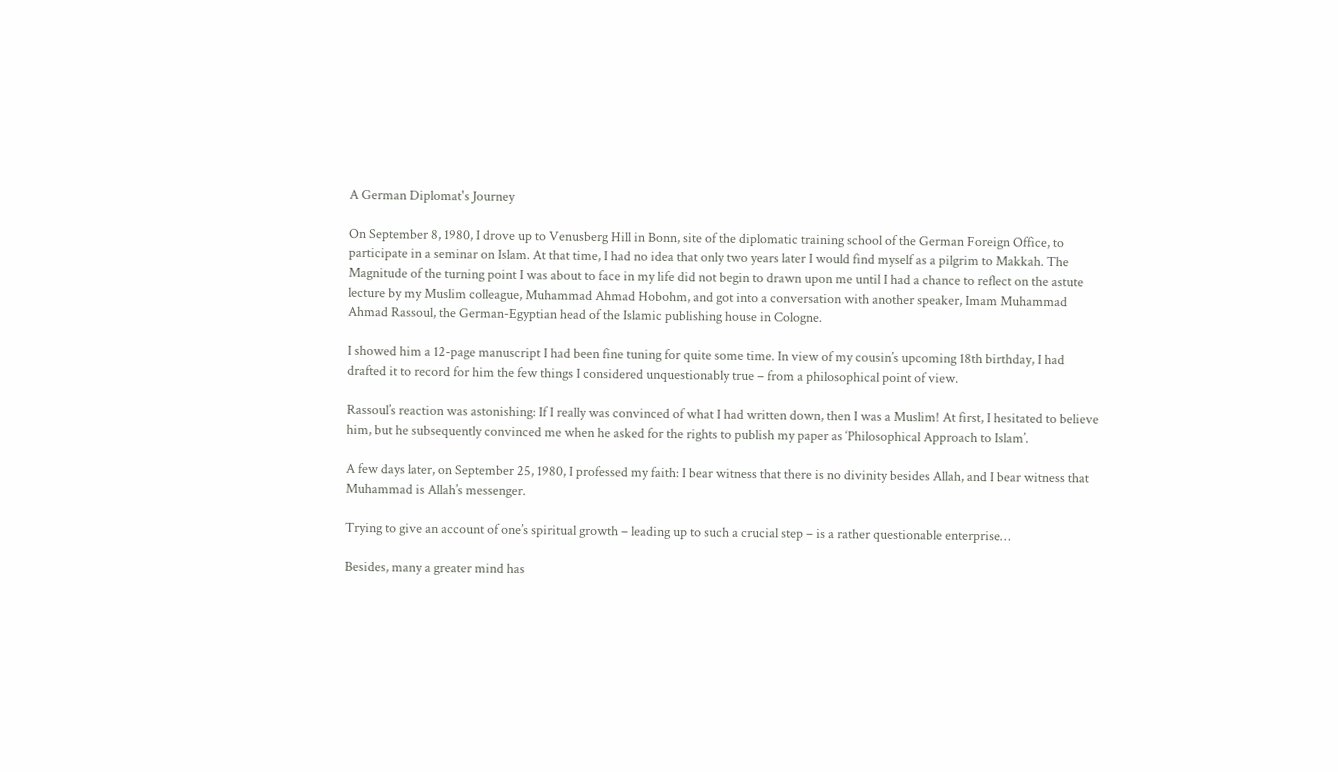A German Diplomat's Journey

On September 8, 1980, I drove up to Venusberg Hill in Bonn, site of the diplomatic training school of the German Foreign Office, to participate in a seminar on Islam. At that time, I had no idea that only two years later I would find myself as a pilgrim to Makkah. The Magnitude of the turning point I was about to face in my life did not begin to drawn upon me until I had a chance to reflect on the astute lecture by my Muslim colleague, Muhammad Ahmad Hobohm, and got into a conversation with another speaker, Imam Muhammad Ahmad Rassoul, the German-Egyptian head of the Islamic publishing house in Cologne.

I showed him a 12-page manuscript I had been fine tuning for quite some time. In view of my cousin’s upcoming 18th birthday, I had drafted it to record for him the few things I considered unquestionably true – from a philosophical point of view.

Rassoul’s reaction was astonishing: If I really was convinced of what I had written down, then I was a Muslim! At first, I hesitated to believe him, but he subsequently convinced me when he asked for the rights to publish my paper as ‘Philosophical Approach to Islam’.

A few days later, on September 25, 1980, I professed my faith: I bear witness that there is no divinity besides Allah, and I bear witness that Muhammad is Allah’s messenger.

Trying to give an account of one’s spiritual growth – leading up to such a crucial step – is a rather questionable enterprise…

Besides, many a greater mind has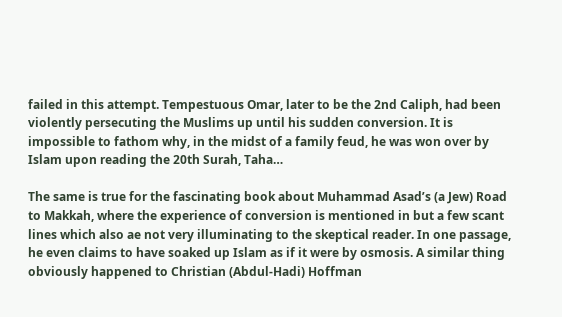failed in this attempt. Tempestuous Omar, later to be the 2nd Caliph, had been violently persecuting the Muslims up until his sudden conversion. It is impossible to fathom why, in the midst of a family feud, he was won over by Islam upon reading the 20th Surah, Taha…

The same is true for the fascinating book about Muhammad Asad’s (a Jew) Road to Makkah, where the experience of conversion is mentioned in but a few scant lines which also ae not very illuminating to the skeptical reader. In one passage, he even claims to have soaked up Islam as if it were by osmosis. A similar thing obviously happened to Christian (Abdul-Hadi) Hoffman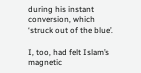during his instant conversion, which ‘struck out of the blue’.

I, too, had felt Islam’s magnetic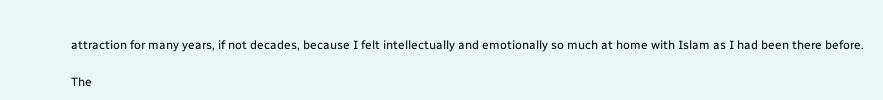attraction for many years, if not decades, because I felt intellectually and emotionally so much at home with Islam as I had been there before.

The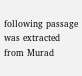following passage was extracted from Murad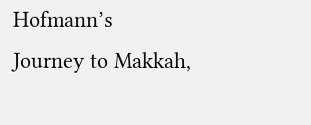Hofmann’s
Journey to Makkah,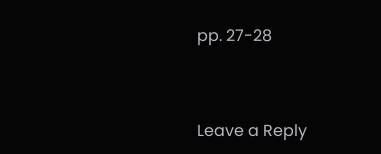pp. 27-28



Leave a Reply